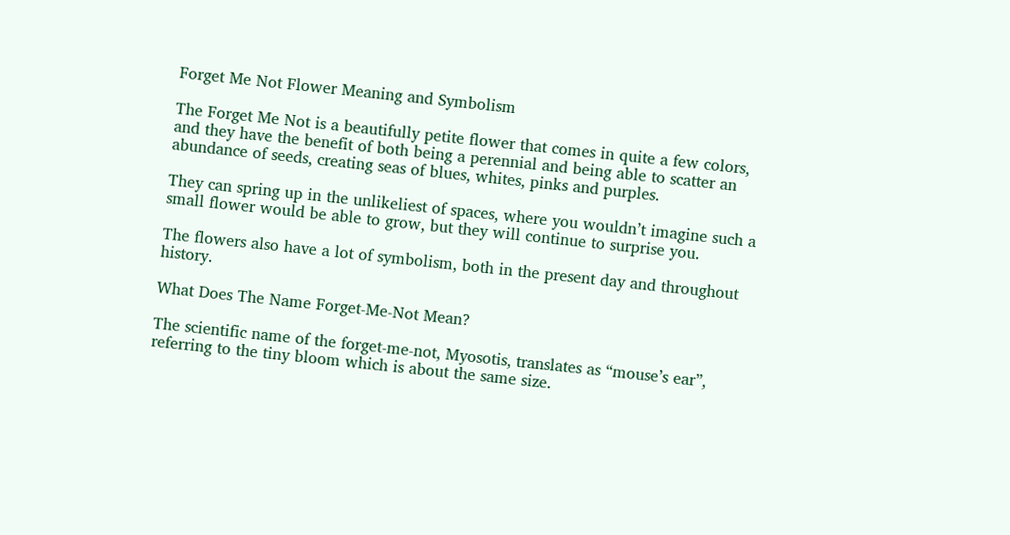Forget Me Not Flower Meaning and Symbolism

The Forget Me Not is a beautifully petite flower that comes in quite a few colors, and they have the benefit of both being a perennial and being able to scatter an abundance of seeds, creating seas of blues, whites, pinks and purples.

They can spring up in the unlikeliest of spaces, where you wouldn’t imagine such a small flower would be able to grow, but they will continue to surprise you.

The flowers also have a lot of symbolism, both in the present day and throughout history.

What Does The Name Forget-Me-Not Mean?

The scientific name of the forget-me-not, Myosotis, translates as “mouse’s ear”, referring to the tiny bloom which is about the same size.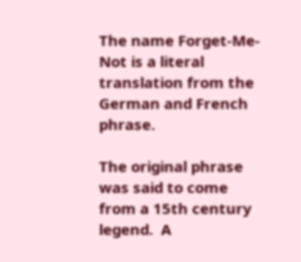The name Forget-Me-Not is a literal translation from the German and French phrase.

The original phrase was said to come from a 15th century legend.  A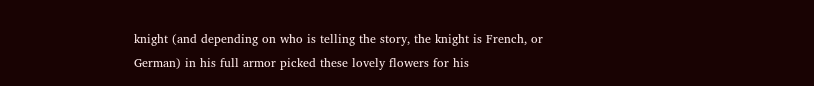knight (and depending on who is telling the story, the knight is French, or German) in his full armor picked these lovely flowers for his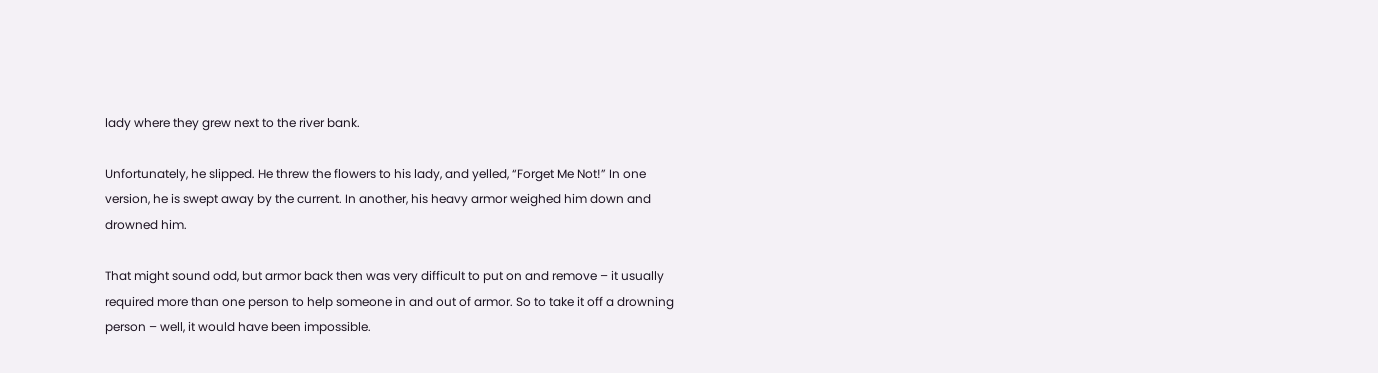lady where they grew next to the river bank.

Unfortunately, he slipped. He threw the flowers to his lady, and yelled, “Forget Me Not!” In one version, he is swept away by the current. In another, his heavy armor weighed him down and drowned him.

That might sound odd, but armor back then was very difficult to put on and remove – it usually required more than one person to help someone in and out of armor. So to take it off a drowning person – well, it would have been impossible.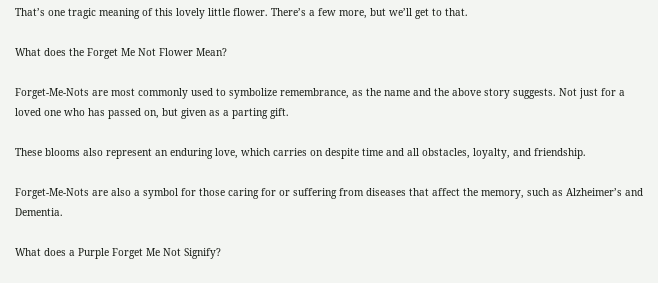That’s one tragic meaning of this lovely little flower. There’s a few more, but we’ll get to that.

What does the Forget Me Not Flower Mean?

Forget-Me-Nots are most commonly used to symbolize remembrance, as the name and the above story suggests. Not just for a loved one who has passed on, but given as a parting gift.

These blooms also represent an enduring love, which carries on despite time and all obstacles, loyalty, and friendship.

Forget-Me-Nots are also a symbol for those caring for or suffering from diseases that affect the memory, such as Alzheimer’s and Dementia.

What does a Purple Forget Me Not Signify?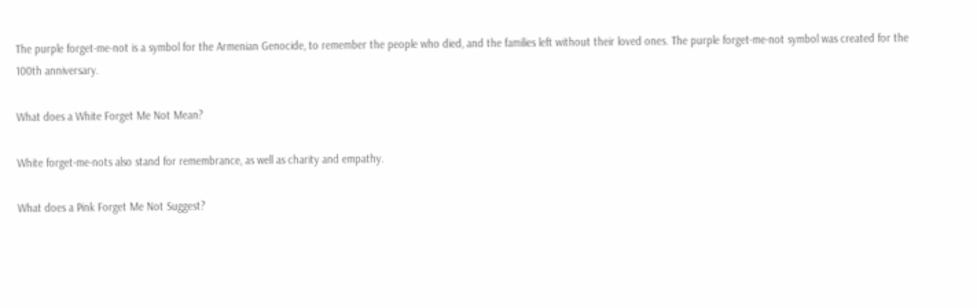The purple forget-me-not is a symbol for the Armenian Genocide, to remember the people who died, and the families left without their loved ones. The purple forget-me-not symbol was created for the 100th anniversary.

What does a White Forget Me Not Mean?

White forget-me-nots also stand for remembrance, as well as charity and empathy.

What does a Pink Forget Me Not Suggest?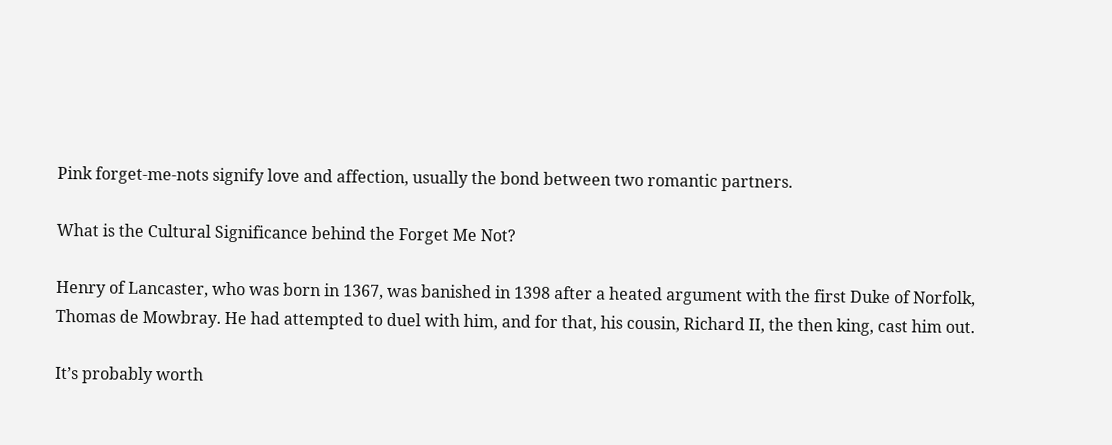Pink forget-me-nots signify love and affection, usually the bond between two romantic partners.

What is the Cultural Significance behind the Forget Me Not?

Henry of Lancaster, who was born in 1367, was banished in 1398 after a heated argument with the first Duke of Norfolk, Thomas de Mowbray. He had attempted to duel with him, and for that, his cousin, Richard II, the then king, cast him out.

It’s probably worth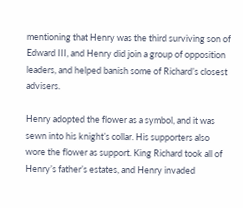mentioning that Henry was the third surviving son of Edward III, and Henry did join a group of opposition leaders, and helped banish some of Richard’s closest advisers.

Henry adopted the flower as a symbol, and it was sewn into his knight’s collar. His supporters also wore the flower as support. King Richard took all of Henry’s father’s estates, and Henry invaded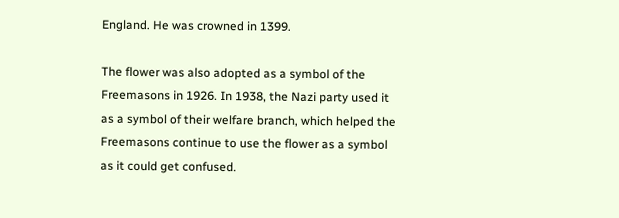England. He was crowned in 1399.

The flower was also adopted as a symbol of the Freemasons in 1926. In 1938, the Nazi party used it as a symbol of their welfare branch, which helped the Freemasons continue to use the flower as a symbol as it could get confused.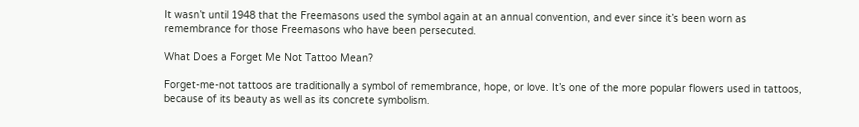It wasn’t until 1948 that the Freemasons used the symbol again at an annual convention, and ever since it’s been worn as remembrance for those Freemasons who have been persecuted.

What Does a Forget Me Not Tattoo Mean?

Forget-me-not tattoos are traditionally a symbol of remembrance, hope, or love. It’s one of the more popular flowers used in tattoos, because of its beauty as well as its concrete symbolism.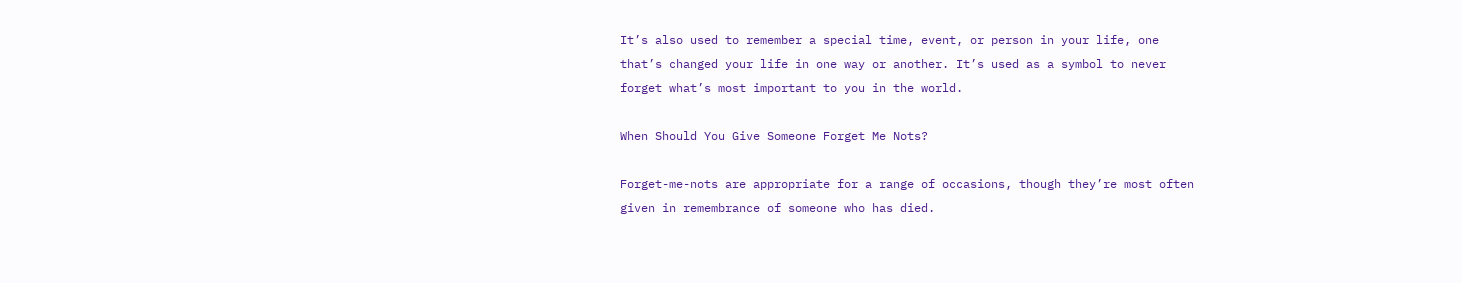It’s also used to remember a special time, event, or person in your life, one that’s changed your life in one way or another. It’s used as a symbol to never forget what’s most important to you in the world.

When Should You Give Someone Forget Me Nots?

Forget-me-nots are appropriate for a range of occasions, though they’re most often given in remembrance of someone who has died.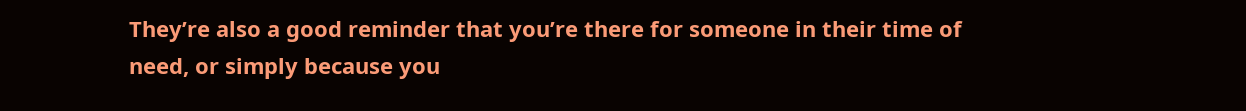They’re also a good reminder that you’re there for someone in their time of need, or simply because you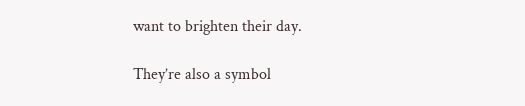want to brighten their day.

They’re also a symbol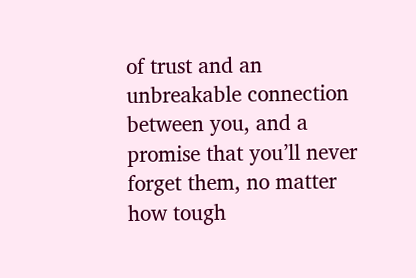of trust and an unbreakable connection between you, and a promise that you’ll never forget them, no matter how tough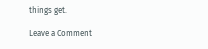things get.

Leave a Comment